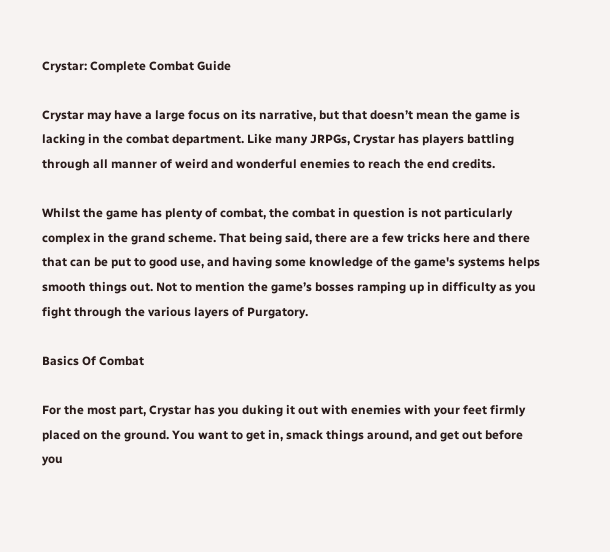Crystar: Complete Combat Guide

Crystar may have a large focus on its narrative, but that doesn’t mean the game is lacking in the combat department. Like many JRPGs, Crystar has players battling through all manner of weird and wonderful enemies to reach the end credits.

Whilst the game has plenty of combat, the combat in question is not particularly complex in the grand scheme. That being said, there are a few tricks here and there that can be put to good use, and having some knowledge of the game's systems helps smooth things out. Not to mention the game’s bosses ramping up in difficulty as you fight through the various layers of Purgatory.

Basics Of Combat

For the most part, Crystar has you duking it out with enemies with your feet firmly placed on the ground. You want to get in, smack things around, and get out before you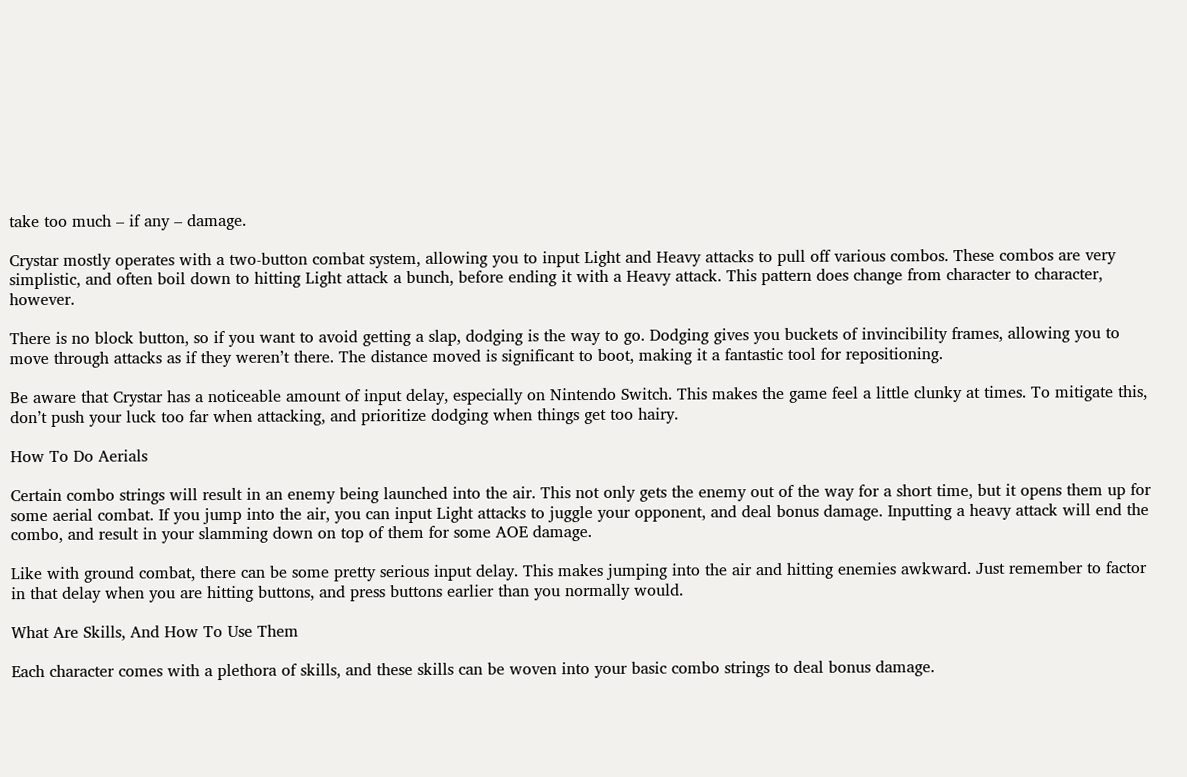take too much – if any – damage.

Crystar mostly operates with a two-button combat system, allowing you to input Light and Heavy attacks to pull off various combos. These combos are very simplistic, and often boil down to hitting Light attack a bunch, before ending it with a Heavy attack. This pattern does change from character to character, however.

There is no block button, so if you want to avoid getting a slap, dodging is the way to go. Dodging gives you buckets of invincibility frames, allowing you to move through attacks as if they weren’t there. The distance moved is significant to boot, making it a fantastic tool for repositioning.

Be aware that Crystar has a noticeable amount of input delay, especially on Nintendo Switch. This makes the game feel a little clunky at times. To mitigate this, don’t push your luck too far when attacking, and prioritize dodging when things get too hairy.

How To Do Aerials

Certain combo strings will result in an enemy being launched into the air. This not only gets the enemy out of the way for a short time, but it opens them up for some aerial combat. If you jump into the air, you can input Light attacks to juggle your opponent, and deal bonus damage. Inputting a heavy attack will end the combo, and result in your slamming down on top of them for some AOE damage.

Like with ground combat, there can be some pretty serious input delay. This makes jumping into the air and hitting enemies awkward. Just remember to factor in that delay when you are hitting buttons, and press buttons earlier than you normally would.

What Are Skills, And How To Use Them

Each character comes with a plethora of skills, and these skills can be woven into your basic combo strings to deal bonus damage.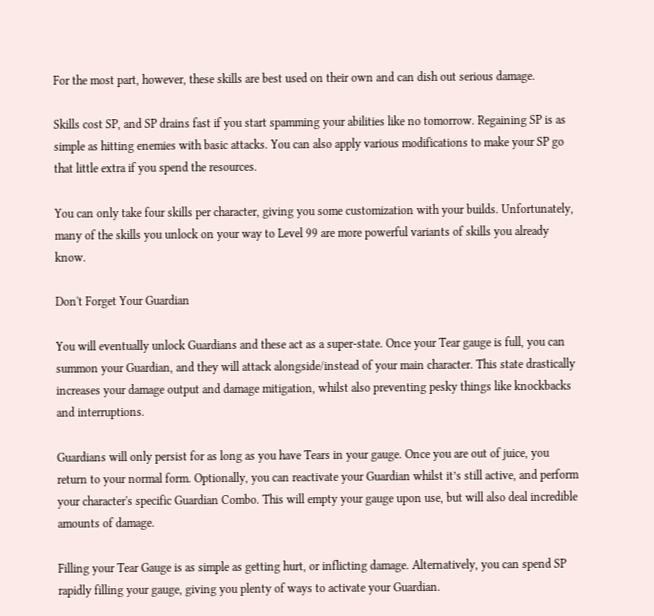For the most part, however, these skills are best used on their own and can dish out serious damage.

Skills cost SP, and SP drains fast if you start spamming your abilities like no tomorrow. Regaining SP is as simple as hitting enemies with basic attacks. You can also apply various modifications to make your SP go that little extra if you spend the resources.

You can only take four skills per character, giving you some customization with your builds. Unfortunately, many of the skills you unlock on your way to Level 99 are more powerful variants of skills you already know.

Don't Forget Your Guardian

You will eventually unlock Guardians and these act as a super-state. Once your Tear gauge is full, you can summon your Guardian, and they will attack alongside/instead of your main character. This state drastically increases your damage output and damage mitigation, whilst also preventing pesky things like knockbacks and interruptions.

Guardians will only persist for as long as you have Tears in your gauge. Once you are out of juice, you return to your normal form. Optionally, you can reactivate your Guardian whilst it’s still active, and perform your character's specific Guardian Combo. This will empty your gauge upon use, but will also deal incredible amounts of damage.

Filling your Tear Gauge is as simple as getting hurt, or inflicting damage. Alternatively, you can spend SP rapidly filling your gauge, giving you plenty of ways to activate your Guardian.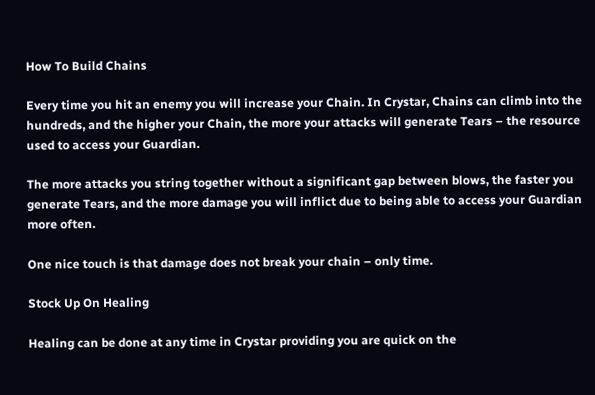How To Build Chains

Every time you hit an enemy you will increase your Chain. In Crystar, Chains can climb into the hundreds, and the higher your Chain, the more your attacks will generate Tears – the resource used to access your Guardian.

The more attacks you string together without a significant gap between blows, the faster you generate Tears, and the more damage you will inflict due to being able to access your Guardian more often.

One nice touch is that damage does not break your chain – only time.

Stock Up On Healing

Healing can be done at any time in Crystar providing you are quick on the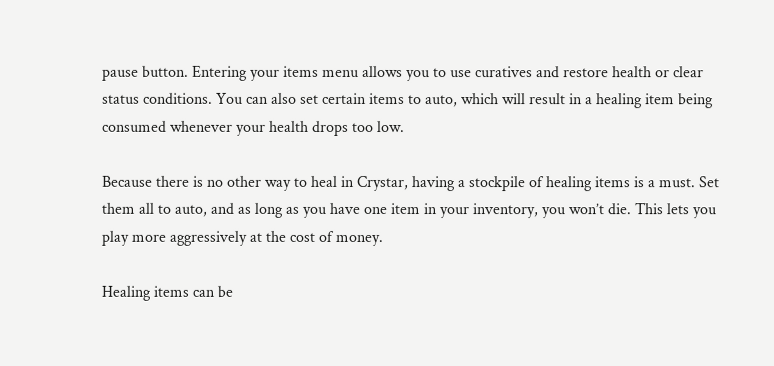pause button. Entering your items menu allows you to use curatives and restore health or clear status conditions. You can also set certain items to auto, which will result in a healing item being consumed whenever your health drops too low.

Because there is no other way to heal in Crystar, having a stockpile of healing items is a must. Set them all to auto, and as long as you have one item in your inventory, you won’t die. This lets you play more aggressively at the cost of money.

Healing items can be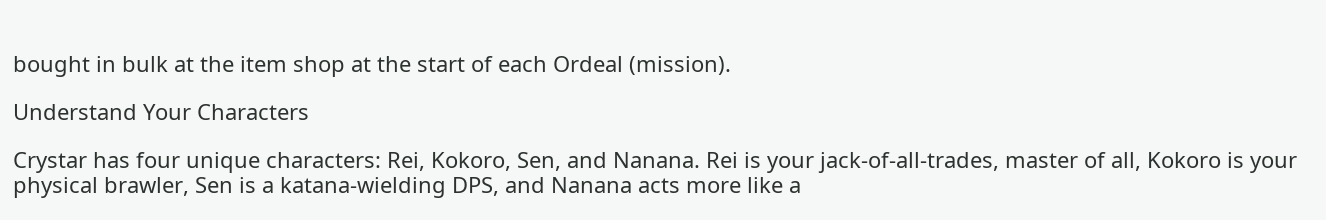bought in bulk at the item shop at the start of each Ordeal (mission).

Understand Your Characters

Crystar has four unique characters: Rei, Kokoro, Sen, and Nanana. Rei is your jack-of-all-trades, master of all, Kokoro is your physical brawler, Sen is a katana-wielding DPS, and Nanana acts more like a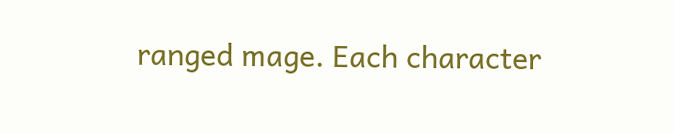ranged mage. Each character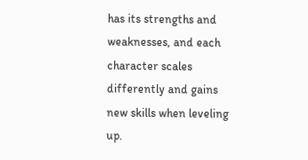has its strengths and weaknesses, and each character scales differently and gains new skills when leveling up.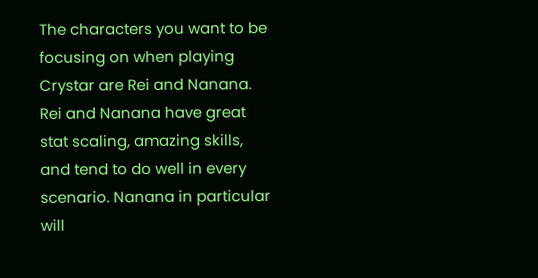The characters you want to be focusing on when playing Crystar are Rei and Nanana. Rei and Nanana have great stat scaling, amazing skills, and tend to do well in every scenario. Nanana in particular will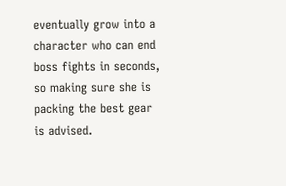eventually grow into a character who can end boss fights in seconds, so making sure she is packing the best gear is advised.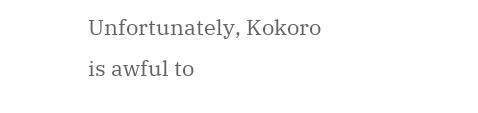Unfortunately, Kokoro is awful to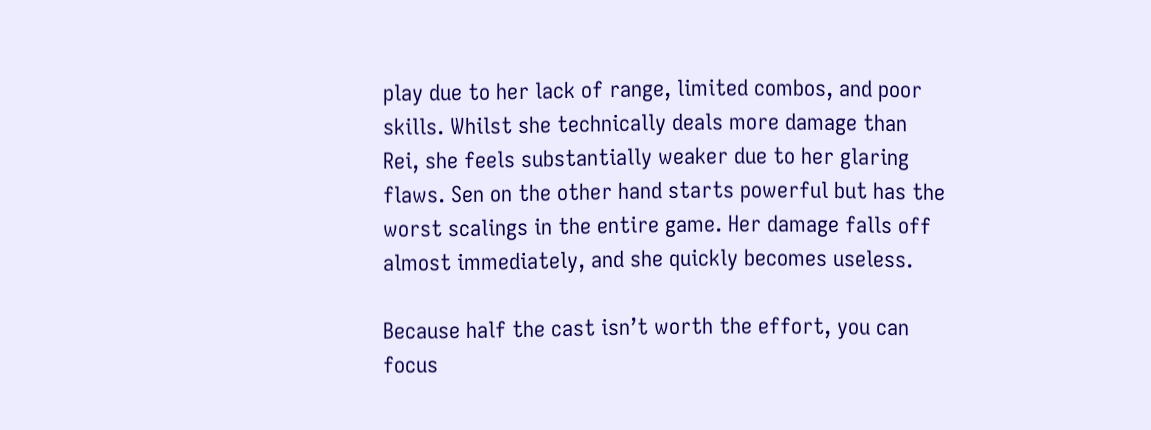play due to her lack of range, limited combos, and poor skills. Whilst she technically deals more damage than Rei, she feels substantially weaker due to her glaring flaws. Sen on the other hand starts powerful but has the worst scalings in the entire game. Her damage falls off almost immediately, and she quickly becomes useless.

Because half the cast isn’t worth the effort, you can focus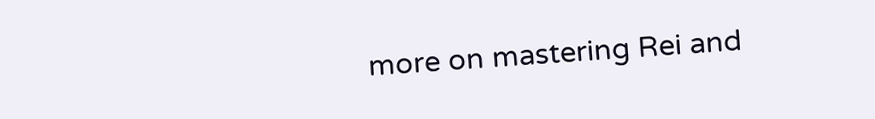more on mastering Rei and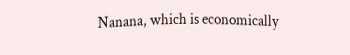Nanana, which is economically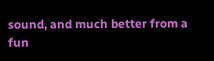sound, and much better from a fun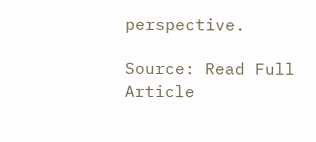perspective.

Source: Read Full Article